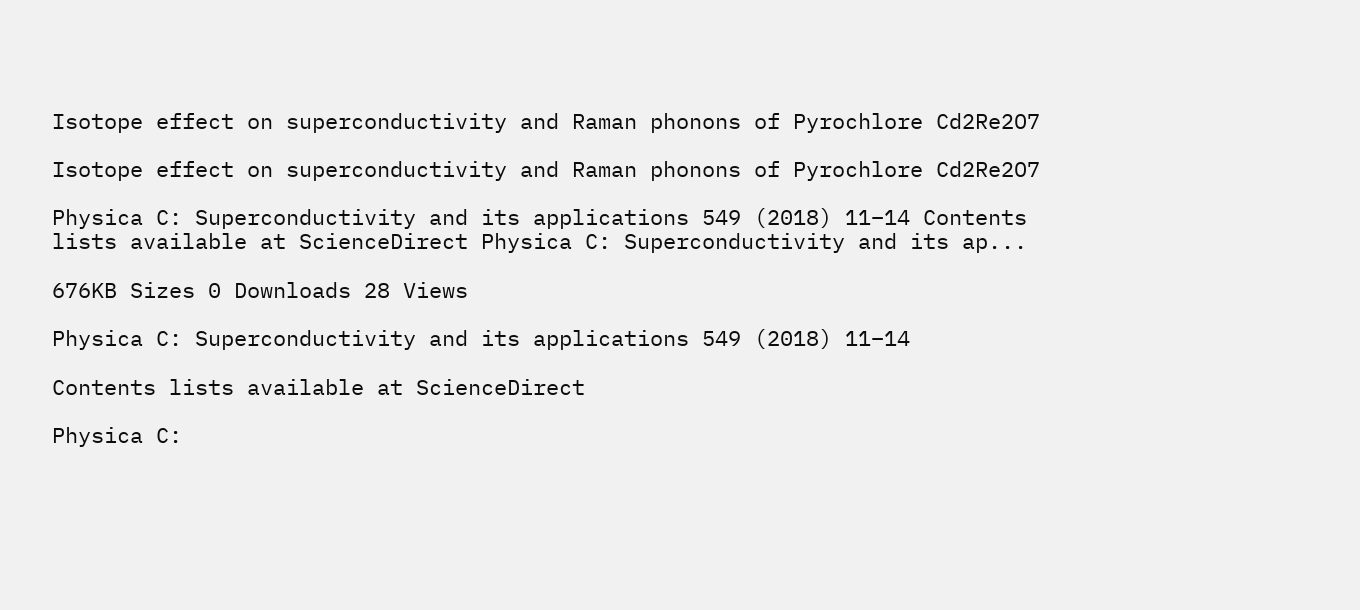Isotope effect on superconductivity and Raman phonons of Pyrochlore Cd2Re2O7

Isotope effect on superconductivity and Raman phonons of Pyrochlore Cd2Re2O7

Physica C: Superconductivity and its applications 549 (2018) 11–14 Contents lists available at ScienceDirect Physica C: Superconductivity and its ap...

676KB Sizes 0 Downloads 28 Views

Physica C: Superconductivity and its applications 549 (2018) 11–14

Contents lists available at ScienceDirect

Physica C: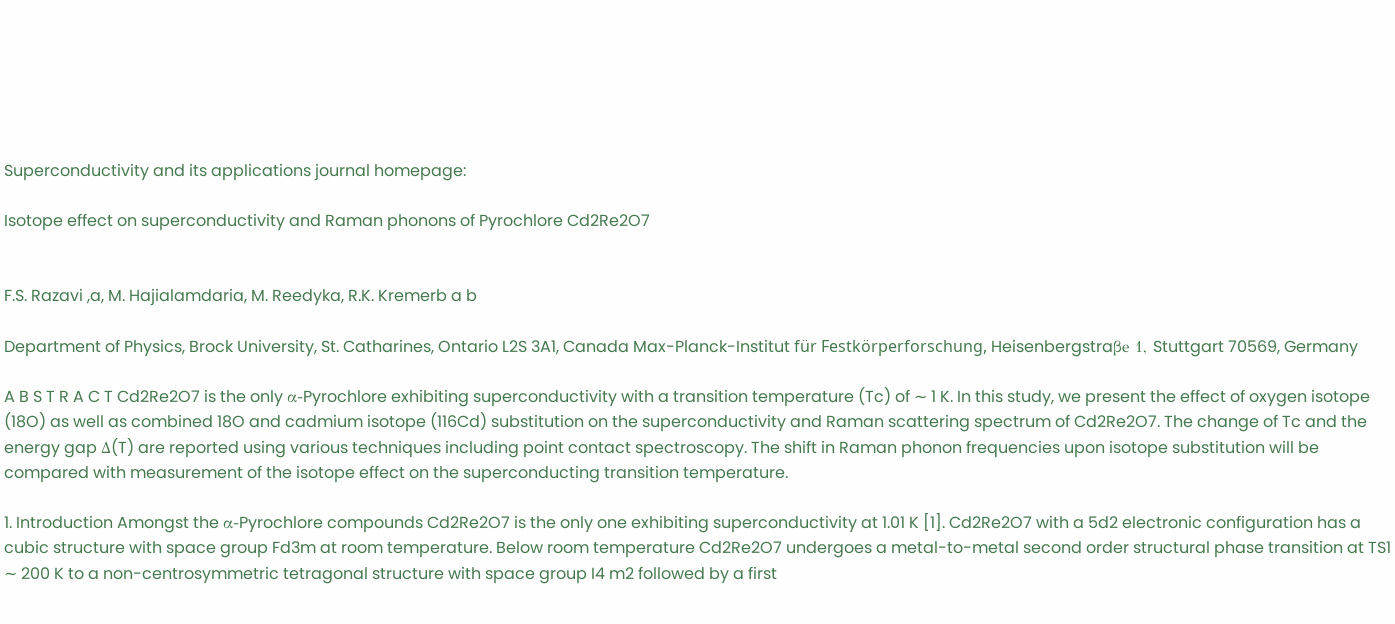Superconductivity and its applications journal homepage:

Isotope effect on superconductivity and Raman phonons of Pyrochlore Cd2Re2O7


F.S. Razavi ,a, M. Hajialamdaria, M. Reedyka, R.K. Kremerb a b

Department of Physics, Brock University, St. Catharines, Ontario L2S 3A1, Canada Max-Planck-Institut für Festkörperforschung, Heisenbergstraβe 1, Stuttgart 70569, Germany

A B S T R A C T Cd2Re2O7 is the only α-Pyrochlore exhibiting superconductivity with a transition temperature (Tc) of ∼ 1 K. In this study, we present the effect of oxygen isotope (18O) as well as combined 18O and cadmium isotope (116Cd) substitution on the superconductivity and Raman scattering spectrum of Cd2Re2O7. The change of Tc and the energy gap Δ(T) are reported using various techniques including point contact spectroscopy. The shift in Raman phonon frequencies upon isotope substitution will be compared with measurement of the isotope effect on the superconducting transition temperature.

1. Introduction Amongst the α-Pyrochlore compounds Cd2Re2O7 is the only one exhibiting superconductivity at 1.01 K [1]. Cd2Re2O7 with a 5d2 electronic configuration has a cubic structure with space group Fd3m at room temperature. Below room temperature Cd2Re2O7 undergoes a metal-to-metal second order structural phase transition at TS1 ∼ 200 K to a non-centrosymmetric tetragonal structure with space group I4 m2 followed by a first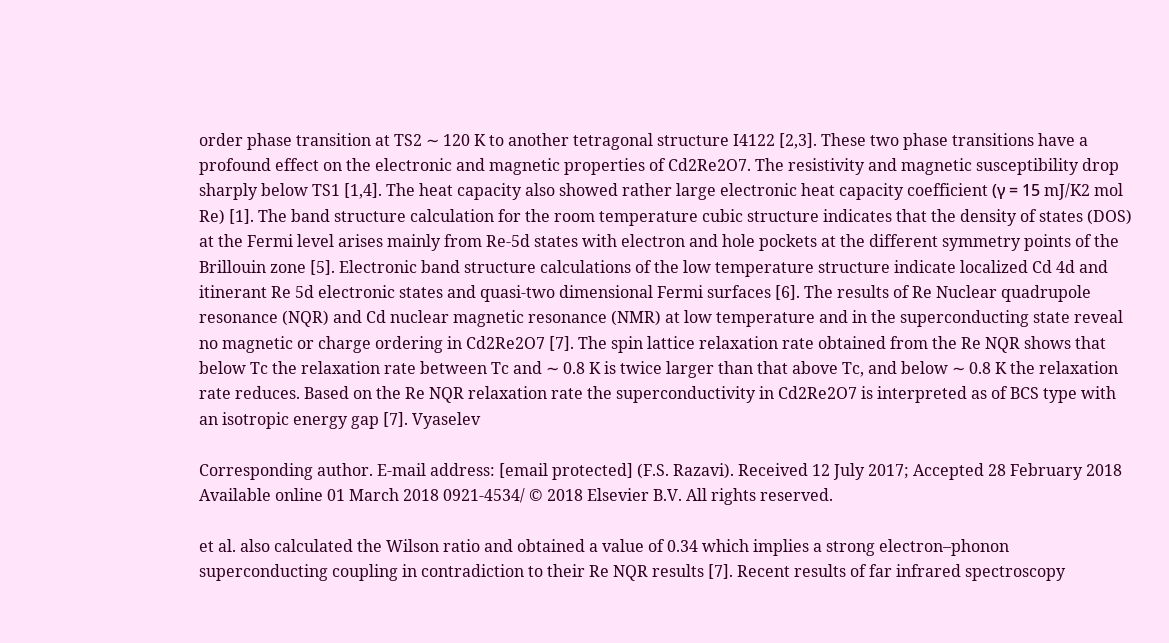order phase transition at TS2 ∼ 120 K to another tetragonal structure I4122 [2,3]. These two phase transitions have a profound effect on the electronic and magnetic properties of Cd2Re2O7. The resistivity and magnetic susceptibility drop sharply below TS1 [1,4]. The heat capacity also showed rather large electronic heat capacity coefficient (γ = 15 mJ/K2 mol Re) [1]. The band structure calculation for the room temperature cubic structure indicates that the density of states (DOS) at the Fermi level arises mainly from Re-5d states with electron and hole pockets at the different symmetry points of the Brillouin zone [5]. Electronic band structure calculations of the low temperature structure indicate localized Cd 4d and itinerant Re 5d electronic states and quasi-two dimensional Fermi surfaces [6]. The results of Re Nuclear quadrupole resonance (NQR) and Cd nuclear magnetic resonance (NMR) at low temperature and in the superconducting state reveal no magnetic or charge ordering in Cd2Re2O7 [7]. The spin lattice relaxation rate obtained from the Re NQR shows that below Tc the relaxation rate between Tc and ∼ 0.8 K is twice larger than that above Tc, and below ∼ 0.8 K the relaxation rate reduces. Based on the Re NQR relaxation rate the superconductivity in Cd2Re2O7 is interpreted as of BCS type with an isotropic energy gap [7]. Vyaselev

Corresponding author. E-mail address: [email protected] (F.S. Razavi). Received 12 July 2017; Accepted 28 February 2018 Available online 01 March 2018 0921-4534/ © 2018 Elsevier B.V. All rights reserved.

et al. also calculated the Wilson ratio and obtained a value of 0.34 which implies a strong electron–phonon superconducting coupling in contradiction to their Re NQR results [7]. Recent results of far infrared spectroscopy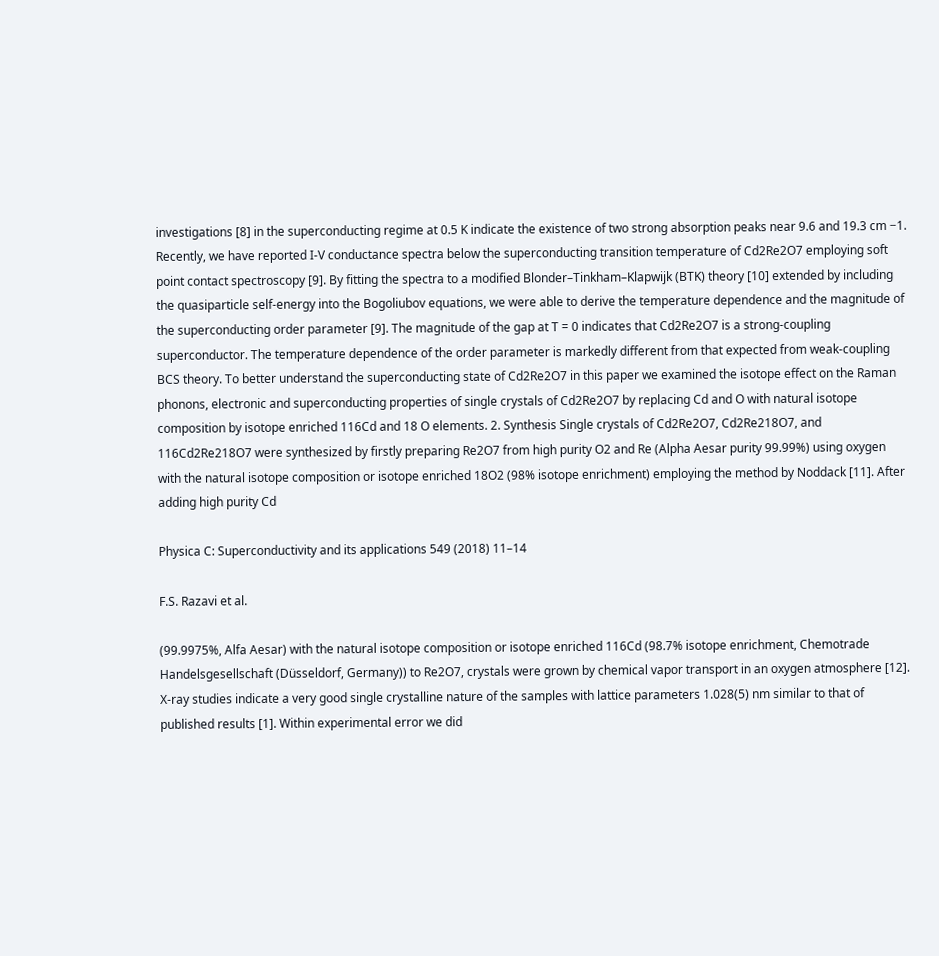investigations [8] in the superconducting regime at 0.5 K indicate the existence of two strong absorption peaks near 9.6 and 19.3 cm −1. Recently, we have reported I-V conductance spectra below the superconducting transition temperature of Cd2Re2O7 employing soft point contact spectroscopy [9]. By fitting the spectra to a modified Blonder–Tinkham–Klapwijk (BTK) theory [10] extended by including the quasiparticle self-energy into the Bogoliubov equations, we were able to derive the temperature dependence and the magnitude of the superconducting order parameter [9]. The magnitude of the gap at T = 0 indicates that Cd2Re2O7 is a strong-coupling superconductor. The temperature dependence of the order parameter is markedly different from that expected from weak-coupling BCS theory. To better understand the superconducting state of Cd2Re2O7 in this paper we examined the isotope effect on the Raman phonons, electronic and superconducting properties of single crystals of Cd2Re2O7 by replacing Cd and O with natural isotope composition by isotope enriched 116Cd and 18 O elements. 2. Synthesis Single crystals of Cd2Re2O7, Cd2Re218O7, and 116Cd2Re218O7 were synthesized by firstly preparing Re2O7 from high purity O2 and Re (Alpha Aesar purity 99.99%) using oxygen with the natural isotope composition or isotope enriched 18O2 (98% isotope enrichment) employing the method by Noddack [11]. After adding high purity Cd

Physica C: Superconductivity and its applications 549 (2018) 11–14

F.S. Razavi et al.

(99.9975%, Alfa Aesar) with the natural isotope composition or isotope enriched 116Cd (98.7% isotope enrichment, Chemotrade Handelsgesellschaft (Düsseldorf, Germany)) to Re2O7, crystals were grown by chemical vapor transport in an oxygen atmosphere [12]. X-ray studies indicate a very good single crystalline nature of the samples with lattice parameters 1.028(5) nm similar to that of published results [1]. Within experimental error we did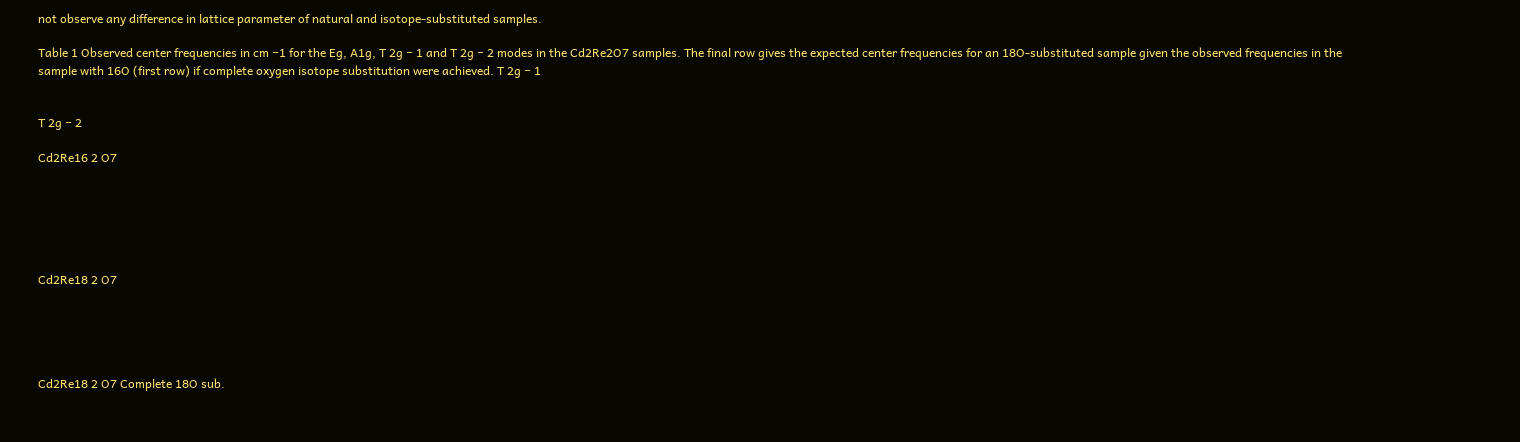not observe any difference in lattice parameter of natural and isotope-substituted samples.

Table 1 Observed center frequencies in cm −1 for the Eg, A1g, T 2g − 1 and T 2g − 2 modes in the Cd2Re2O7 samples. The final row gives the expected center frequencies for an 18O-substituted sample given the observed frequencies in the sample with 16O (first row) if complete oxygen isotope substitution were achieved. T 2g − 1


T 2g − 2

Cd2Re16 2 O7






Cd2Re18 2 O7





Cd2Re18 2 O7 Complete 18O sub.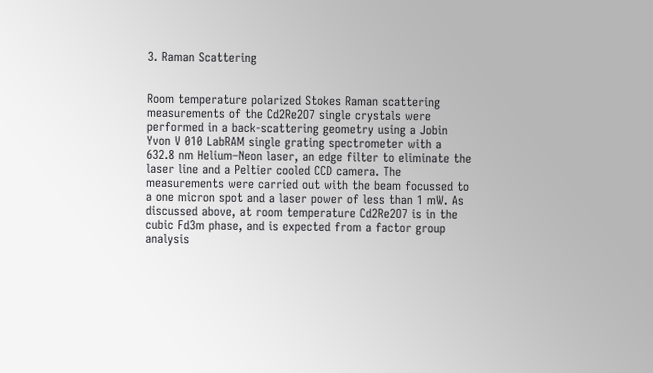3. Raman Scattering


Room temperature polarized Stokes Raman scattering measurements of the Cd2Re2O7 single crystals were performed in a back-scattering geometry using a Jobin Yvon V 010 LabRAM single grating spectrometer with a 632.8 nm Helium–Neon laser, an edge filter to eliminate the laser line and a Peltier cooled CCD camera. The measurements were carried out with the beam focussed to a one micron spot and a laser power of less than 1 mW. As discussed above, at room temperature Cd2Re2O7 is in the cubic Fd3m phase, and is expected from a factor group analysis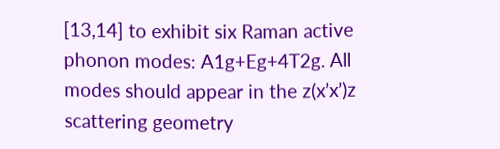[13,14] to exhibit six Raman active phonon modes: A1g+Eg+4T2g. All modes should appear in the z(x’x’)z scattering geometry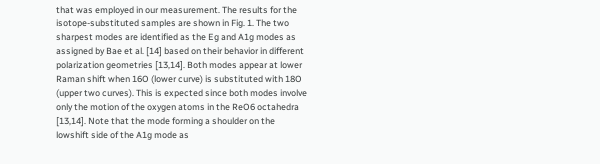that was employed in our measurement. The results for the isotope-substituted samples are shown in Fig. 1. The two sharpest modes are identified as the Eg and A1g modes as assigned by Bae et al. [14] based on their behavior in different polarization geometries [13,14]. Both modes appear at lower Raman shift when 16O (lower curve) is substituted with 18O (upper two curves). This is expected since both modes involve only the motion of the oxygen atoms in the ReO6 octahedra [13,14]. Note that the mode forming a shoulder on the lowshift side of the A1g mode as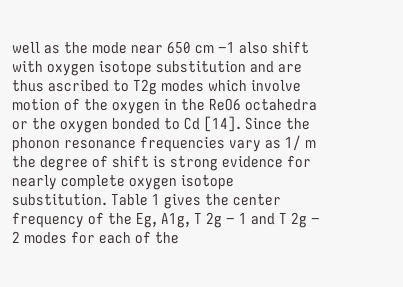well as the mode near 650 cm −1 also shift with oxygen isotope substitution and are thus ascribed to T2g modes which involve motion of the oxygen in the ReO6 octahedra or the oxygen bonded to Cd [14]. Since the phonon resonance frequencies vary as 1/ m the degree of shift is strong evidence for nearly complete oxygen isotope substitution. Table 1 gives the center frequency of the Eg, A1g, T 2g − 1 and T 2g − 2 modes for each of the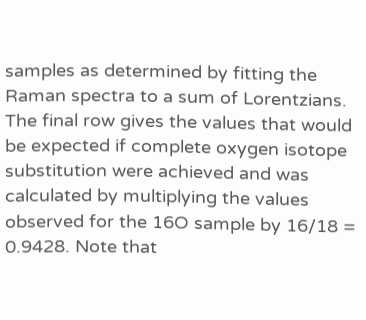samples as determined by fitting the Raman spectra to a sum of Lorentzians. The final row gives the values that would be expected if complete oxygen isotope substitution were achieved and was calculated by multiplying the values observed for the 16O sample by 16/18 = 0.9428. Note that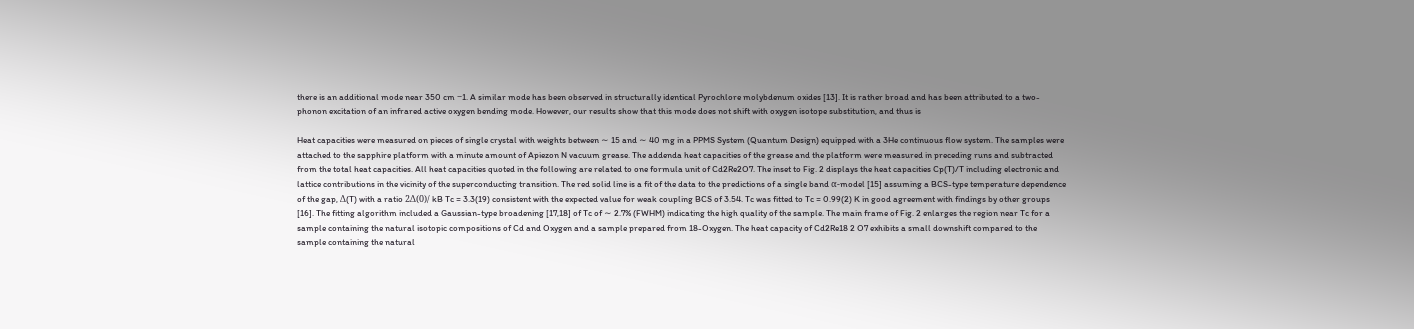there is an additional mode near 350 cm −1. A similar mode has been observed in structurally identical Pyrochlore molybdenum oxides [13]. It is rather broad and has been attributed to a two-phonon excitation of an infrared active oxygen bending mode. However, our results show that this mode does not shift with oxygen isotope substitution, and thus is

Heat capacities were measured on pieces of single crystal with weights between ∼ 15 and ∼ 40 mg in a PPMS System (Quantum Design) equipped with a 3He continuous flow system. The samples were attached to the sapphire platform with a minute amount of Apiezon N vacuum grease. The addenda heat capacities of the grease and the platform were measured in preceding runs and subtracted from the total heat capacities. All heat capacities quoted in the following are related to one formula unit of Cd2Re2O7. The inset to Fig. 2 displays the heat capacities Cp(T)/T including electronic and lattice contributions in the vicinity of the superconducting transition. The red solid line is a fit of the data to the predictions of a single band α-model [15] assuming a BCS-type temperature dependence of the gap, Δ(T) with a ratio 2Δ(0)/ kB Tc = 3.3(19) consistent with the expected value for weak coupling BCS of 3.54. Tc was fitted to Tc = 0.99(2) K in good agreement with findings by other groups [16]. The fitting algorithm included a Gaussian-type broadening [17,18] of Tc of ∼ 2.7% (FWHM) indicating the high quality of the sample. The main frame of Fig. 2 enlarges the region near Tc for a sample containing the natural isotopic compositions of Cd and Oxygen and a sample prepared from 18-Oxygen. The heat capacity of Cd2Re18 2 O7 exhibits a small downshift compared to the sample containing the natural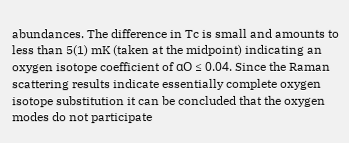abundances. The difference in Tc is small and amounts to less than 5(1) mK (taken at the midpoint) indicating an oxygen isotope coefficient of αO ≤ 0.04. Since the Raman scattering results indicate essentially complete oxygen isotope substitution it can be concluded that the oxygen modes do not participate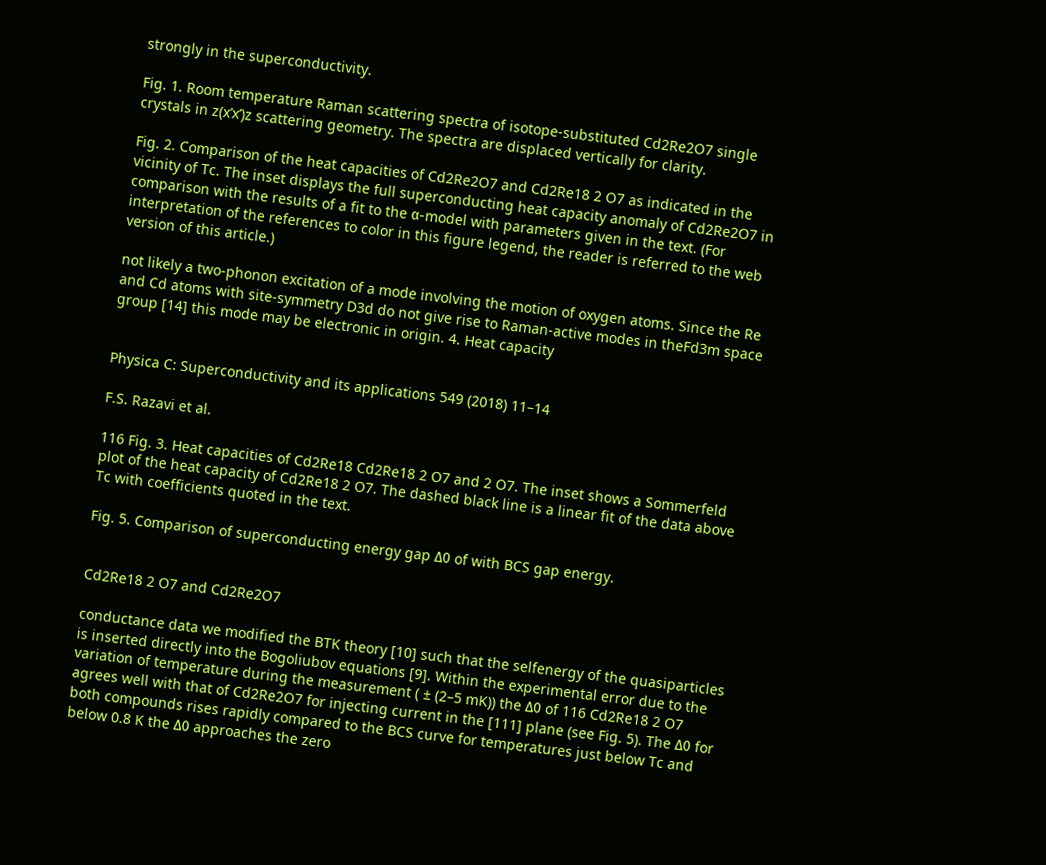strongly in the superconductivity.

Fig. 1. Room temperature Raman scattering spectra of isotope-substituted Cd2Re2O7 single crystals in z(x’x’)z scattering geometry. The spectra are displaced vertically for clarity.

Fig. 2. Comparison of the heat capacities of Cd2Re2O7 and Cd2Re18 2 O7 as indicated in the vicinity of Tc. The inset displays the full superconducting heat capacity anomaly of Cd2Re2O7 in comparison with the results of a fit to the α-model with parameters given in the text. (For interpretation of the references to color in this figure legend, the reader is referred to the web version of this article.)

not likely a two-phonon excitation of a mode involving the motion of oxygen atoms. Since the Re and Cd atoms with site-symmetry D3d do not give rise to Raman-active modes in theFd3m space group [14] this mode may be electronic in origin. 4. Heat capacity


Physica C: Superconductivity and its applications 549 (2018) 11–14

F.S. Razavi et al.

116 Fig. 3. Heat capacities of Cd2Re18 Cd2Re18 2 O7 and 2 O7. The inset shows a Sommerfeld plot of the heat capacity of Cd2Re18 2 O7. The dashed black line is a linear fit of the data above Tc with coefficients quoted in the text.

Fig. 5. Comparison of superconducting energy gap Δ0 of with BCS gap energy.


Cd2Re18 2 O7 and Cd2Re2O7

conductance data we modified the BTK theory [10] such that the selfenergy of the quasiparticles is inserted directly into the Bogoliubov equations [9]. Within the experimental error due to the variation of temperature during the measurement ( ± (2–5 mK)) the Δ0 of 116 Cd2Re18 2 O7 agrees well with that of Cd2Re2O7 for injecting current in the [111] plane (see Fig. 5). The Δ0 for both compounds rises rapidly compared to the BCS curve for temperatures just below Tc and below 0.8 K the Δ0 approaches the zero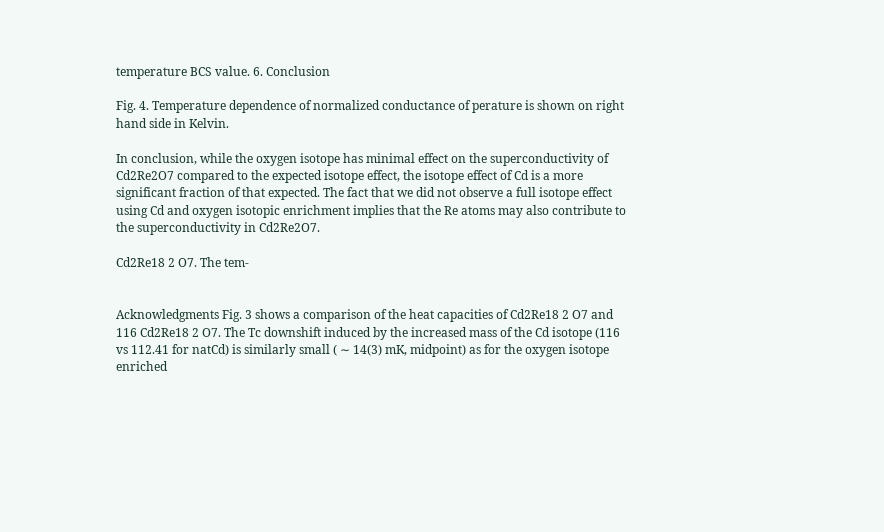temperature BCS value. 6. Conclusion

Fig. 4. Temperature dependence of normalized conductance of perature is shown on right hand side in Kelvin.

In conclusion, while the oxygen isotope has minimal effect on the superconductivity of Cd2Re2O7 compared to the expected isotope effect, the isotope effect of Cd is a more significant fraction of that expected. The fact that we did not observe a full isotope effect using Cd and oxygen isotopic enrichment implies that the Re atoms may also contribute to the superconductivity in Cd2Re2O7.

Cd2Re18 2 O7. The tem-


Acknowledgments Fig. 3 shows a comparison of the heat capacities of Cd2Re18 2 O7 and 116 Cd2Re18 2 O7. The Tc downshift induced by the increased mass of the Cd isotope (116 vs 112.41 for natCd) is similarly small ( ∼ 14(3) mK, midpoint) as for the oxygen isotope enriched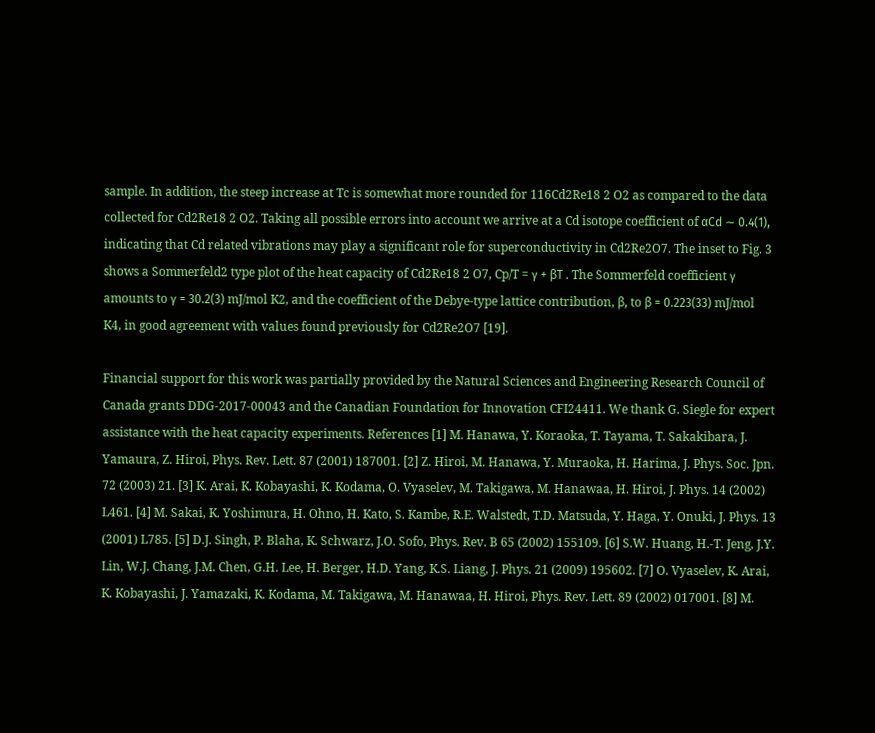sample. In addition, the steep increase at Tc is somewhat more rounded for 116Cd2Re18 2 O2 as compared to the data collected for Cd2Re18 2 O2. Taking all possible errors into account we arrive at a Cd isotope coefficient of αCd ∼ 0.4(1), indicating that Cd related vibrations may play a significant role for superconductivity in Cd2Re2O7. The inset to Fig. 3 shows a Sommerfeld2 type plot of the heat capacity of Cd2Re18 2 O7, Cp/T = γ + βT . The Sommerfeld coefficient γ amounts to γ = 30.2(3) mJ/mol K2, and the coefficient of the Debye-type lattice contribution, β, to β = 0.223(33) mJ/mol K4, in good agreement with values found previously for Cd2Re2O7 [19].

Financial support for this work was partially provided by the Natural Sciences and Engineering Research Council of Canada grants DDG-2017-00043 and the Canadian Foundation for Innovation CFI24411. We thank G. Siegle for expert assistance with the heat capacity experiments. References [1] M. Hanawa, Y. Koraoka, T. Tayama, T. Sakakibara, J. Yamaura, Z. Hiroi, Phys. Rev. Lett. 87 (2001) 187001. [2] Z. Hiroi, M. Hanawa, Y. Muraoka, H. Harima, J. Phys. Soc. Jpn. 72 (2003) 21. [3] K. Arai, K. Kobayashi, K. Kodama, O. Vyaselev, M. Takigawa, M. Hanawaa, H. Hiroi, J. Phys. 14 (2002) L461. [4] M. Sakai, K. Yoshimura, H. Ohno, H. Kato, S. Kambe, R.E. Walstedt, T.D. Matsuda, Y. Haga, Y. Onuki, J. Phys. 13 (2001) L785. [5] D.J. Singh, P. Blaha, K. Schwarz, J.O. Sofo, Phys. Rev. B 65 (2002) 155109. [6] S.W. Huang, H.-T. Jeng, J.Y. Lin, W.J. Chang, J.M. Chen, G.H. Lee, H. Berger, H.D. Yang, K.S. Liang, J. Phys. 21 (2009) 195602. [7] O. Vyaselev, K. Arai, K. Kobayashi, J. Yamazaki, K. Kodama, M. Takigawa, M. Hanawaa, H. Hiroi, Phys. Rev. Lett. 89 (2002) 017001. [8] M.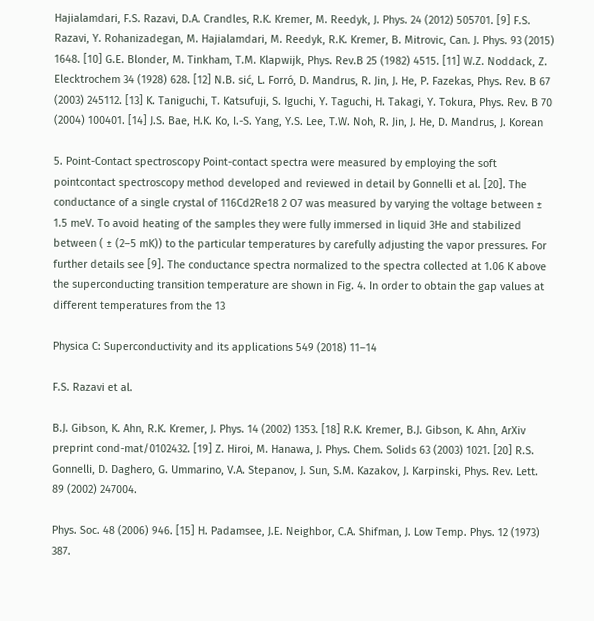Hajialamdari, F.S. Razavi, D.A. Crandles, R.K. Kremer, M. Reedyk, J. Phys. 24 (2012) 505701. [9] F.S. Razavi, Y. Rohanizadegan, M. Hajialamdari, M. Reedyk, R.K. Kremer, B. Mitrovic, Can. J. Phys. 93 (2015) 1648. [10] G.E. Blonder, M. Tinkham, T.M. Klapwijk, Phys. Rev.B 25 (1982) 4515. [11] W.Z. Noddack, Z. Elecktrochem 34 (1928) 628. [12] N.B. sić, L. Forró, D. Mandrus, R. Jin, J. He, P. Fazekas, Phys. Rev. B 67 (2003) 245112. [13] K. Taniguchi, T. Katsufuji, S. Iguchi, Y. Taguchi, H. Takagi, Y. Tokura, Phys. Rev. B 70 (2004) 100401. [14] J.S. Bae, H.K. Ko, I.-S. Yang, Y.S. Lee, T.W. Noh, R. Jin, J. He, D. Mandrus, J. Korean

5. Point-Contact spectroscopy Point-contact spectra were measured by employing the soft pointcontact spectroscopy method developed and reviewed in detail by Gonnelli et al. [20]. The conductance of a single crystal of 116Cd2Re18 2 O7 was measured by varying the voltage between ± 1.5 meV. To avoid heating of the samples they were fully immersed in liquid 3He and stabilized between ( ± (2–5 mK)) to the particular temperatures by carefully adjusting the vapor pressures. For further details see [9]. The conductance spectra normalized to the spectra collected at 1.06 K above the superconducting transition temperature are shown in Fig. 4. In order to obtain the gap values at different temperatures from the 13

Physica C: Superconductivity and its applications 549 (2018) 11–14

F.S. Razavi et al.

B.J. Gibson, K. Ahn, R.K. Kremer, J. Phys. 14 (2002) 1353. [18] R.K. Kremer, B.J. Gibson, K. Ahn, ArXiv preprint cond-mat/0102432. [19] Z. Hiroi, M. Hanawa, J. Phys. Chem. Solids 63 (2003) 1021. [20] R.S. Gonnelli, D. Daghero, G. Ummarino, V.A. Stepanov, J. Sun, S.M. Kazakov, J. Karpinski, Phys. Rev. Lett. 89 (2002) 247004.

Phys. Soc. 48 (2006) 946. [15] H. Padamsee, J.E. Neighbor, C.A. Shifman, J. Low Temp. Phys. 12 (1973) 387.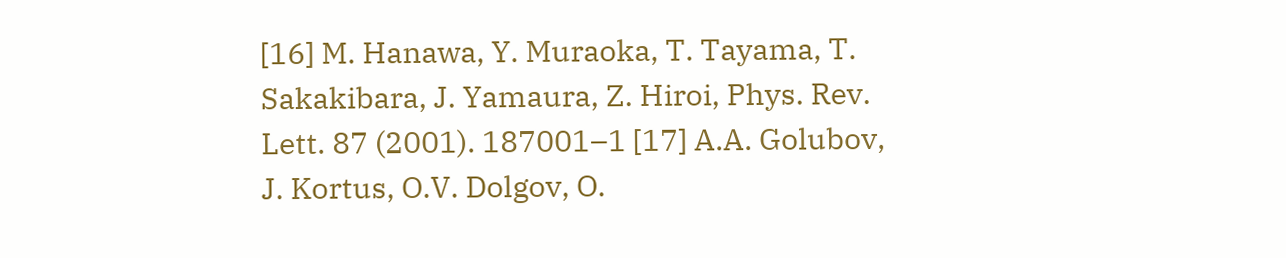[16] M. Hanawa, Y. Muraoka, T. Tayama, T. Sakakibara, J. Yamaura, Z. Hiroi, Phys. Rev. Lett. 87 (2001). 187001–1 [17] A.A. Golubov, J. Kortus, O.V. Dolgov, O.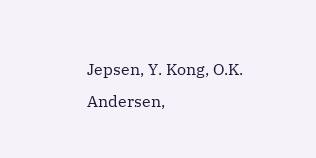Jepsen, Y. Kong, O.K. Andersen,